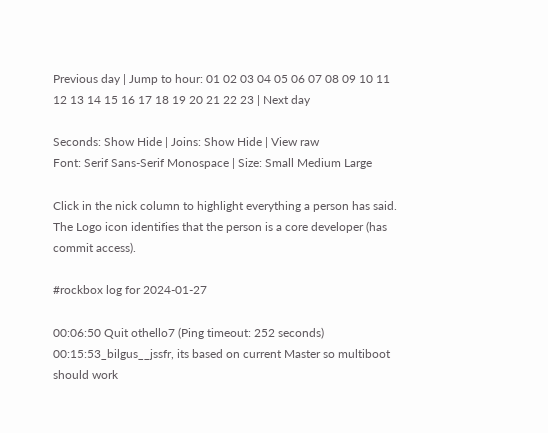Previous day | Jump to hour: 01 02 03 04 05 06 07 08 09 10 11 12 13 14 15 16 17 18 19 20 21 22 23 | Next day

Seconds: Show Hide | Joins: Show Hide | View raw
Font: Serif Sans-Serif Monospace | Size: Small Medium Large

Click in the nick column to highlight everything a person has said.
The Logo icon identifies that the person is a core developer (has commit access).

#rockbox log for 2024-01-27

00:06:50 Quit othello7 (Ping timeout: 252 seconds)
00:15:53_bilgus__jssfr, its based on current Master so multiboot should work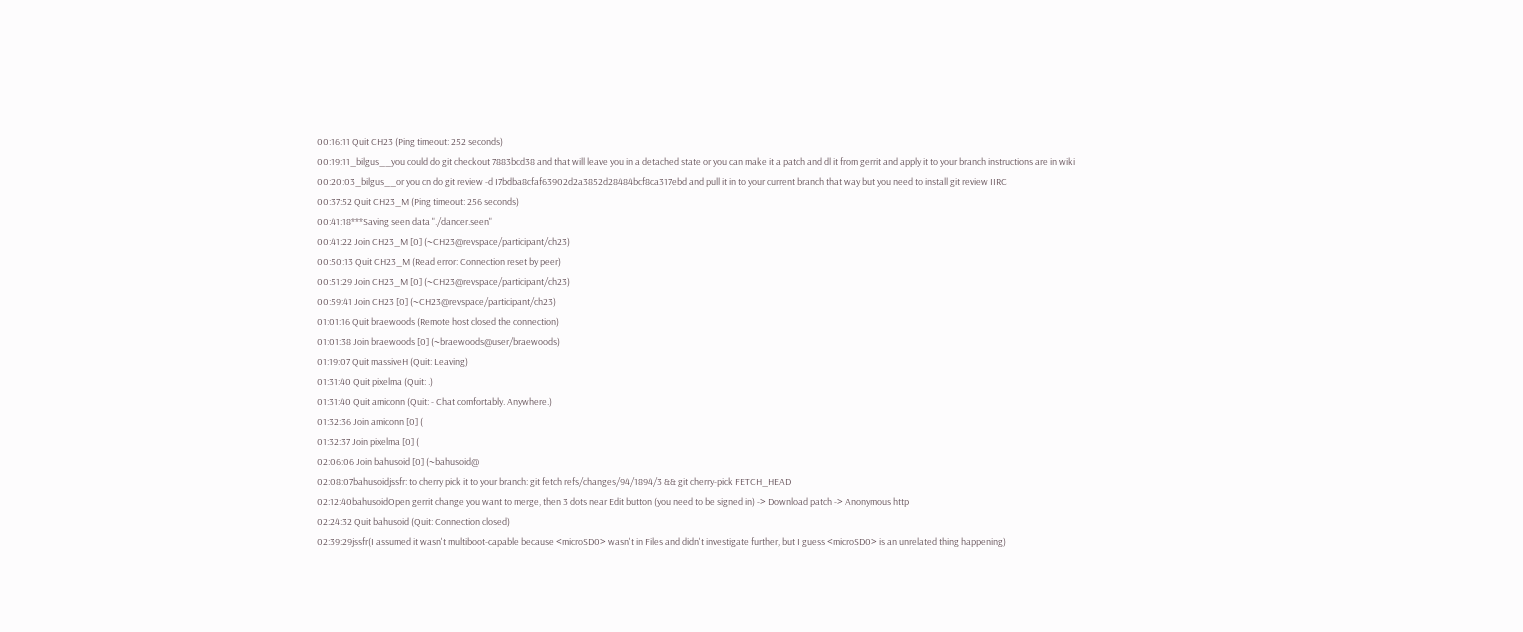00:16:11 Quit CH23 (Ping timeout: 252 seconds)
00:19:11_bilgus__you could do git checkout 7883bcd38 and that will leave you in a detached state or you can make it a patch and dl it from gerrit and apply it to your branch instructions are in wiki
00:20:03_bilgus__or you cn do git review -d I7bdba8cfaf63902d2a3852d28484bcf8ca317ebd and pull it in to your current branch that way but you need to install git review IIRC
00:37:52 Quit CH23_M (Ping timeout: 256 seconds)
00:41:18***Saving seen data "./dancer.seen"
00:41:22 Join CH23_M [0] (~CH23@revspace/participant/ch23)
00:50:13 Quit CH23_M (Read error: Connection reset by peer)
00:51:29 Join CH23_M [0] (~CH23@revspace/participant/ch23)
00:59:41 Join CH23 [0] (~CH23@revspace/participant/ch23)
01:01:16 Quit braewoods (Remote host closed the connection)
01:01:38 Join braewoods [0] (~braewoods@user/braewoods)
01:19:07 Quit massiveH (Quit: Leaving)
01:31:40 Quit pixelma (Quit: .)
01:31:40 Quit amiconn (Quit: - Chat comfortably. Anywhere.)
01:32:36 Join amiconn [0] (
01:32:37 Join pixelma [0] (
02:06:06 Join bahusoid [0] (~bahusoid@
02:08:07bahusoidjssfr: to cherry pick it to your branch: git fetch refs/changes/94/1894/3 && git cherry-pick FETCH_HEAD
02:12:40bahusoidOpen gerrit change you want to merge, then 3 dots near Edit button (you need to be signed in) -> Download patch -> Anonymous http
02:24:32 Quit bahusoid (Quit: Connection closed)
02:39:29jssfr(I assumed it wasn't multiboot-capable because <microSD0> wasn't in Files and didn't investigate further, but I guess <microSD0> is an unrelated thing happening)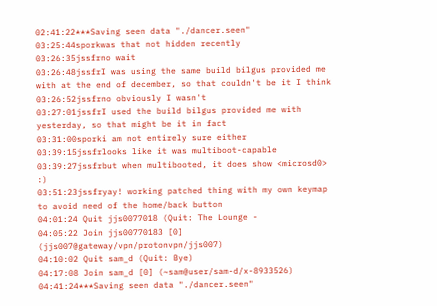02:41:22***Saving seen data "./dancer.seen"
03:25:44sporkwas that not hidden recently
03:26:35jssfrno wait
03:26:48jssfrI was using the same build bilgus provided me with at the end of december, so that couldn't be it I think
03:26:52jssfrno obviously I wasn't
03:27:01jssfrI used the build bilgus provided me with yesterday, so that might be it in fact
03:31:00sporki am not entirely sure either
03:39:15jssfrlooks like it was multiboot-capable
03:39:27jssfrbut when multibooted, it does show <microsd0> :)
03:51:23jssfryay! working patched thing with my own keymap to avoid need of the home/back button
04:01:24 Quit jjs0077018 (Quit: The Lounge -
04:05:22 Join jjs00770183 [0] (jjs007@gateway/vpn/protonvpn/jjs007)
04:10:02 Quit sam_d (Quit: Bye)
04:17:08 Join sam_d [0] (~sam@user/sam-d/x-8933526)
04:41:24***Saving seen data "./dancer.seen"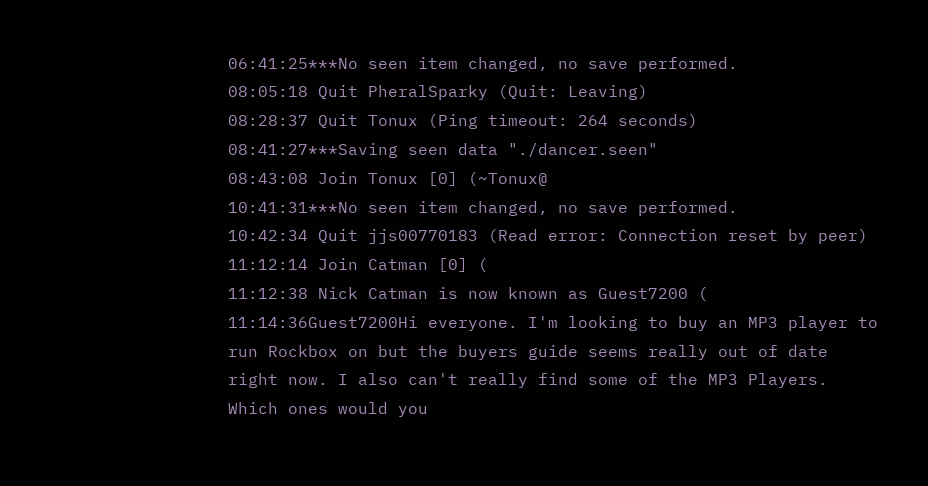06:41:25***No seen item changed, no save performed.
08:05:18 Quit PheralSparky (Quit: Leaving)
08:28:37 Quit Tonux (Ping timeout: 264 seconds)
08:41:27***Saving seen data "./dancer.seen"
08:43:08 Join Tonux [0] (~Tonux@
10:41:31***No seen item changed, no save performed.
10:42:34 Quit jjs00770183 (Read error: Connection reset by peer)
11:12:14 Join Catman [0] (
11:12:38 Nick Catman is now known as Guest7200 (
11:14:36Guest7200Hi everyone. I'm looking to buy an MP3 player to run Rockbox on but the buyers guide seems really out of date right now. I also can't really find some of the MP3 Players. Which ones would you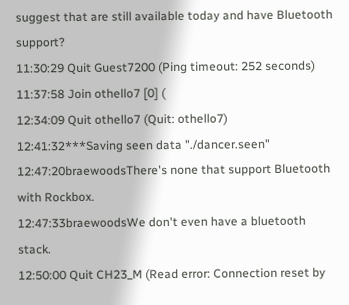suggest that are still available today and have Bluetooth support?
11:30:29 Quit Guest7200 (Ping timeout: 252 seconds)
11:37:58 Join othello7 [0] (
12:34:09 Quit othello7 (Quit: othello7)
12:41:32***Saving seen data "./dancer.seen"
12:47:20braewoodsThere's none that support Bluetooth with Rockbox.
12:47:33braewoodsWe don't even have a bluetooth stack.
12:50:00 Quit CH23_M (Read error: Connection reset by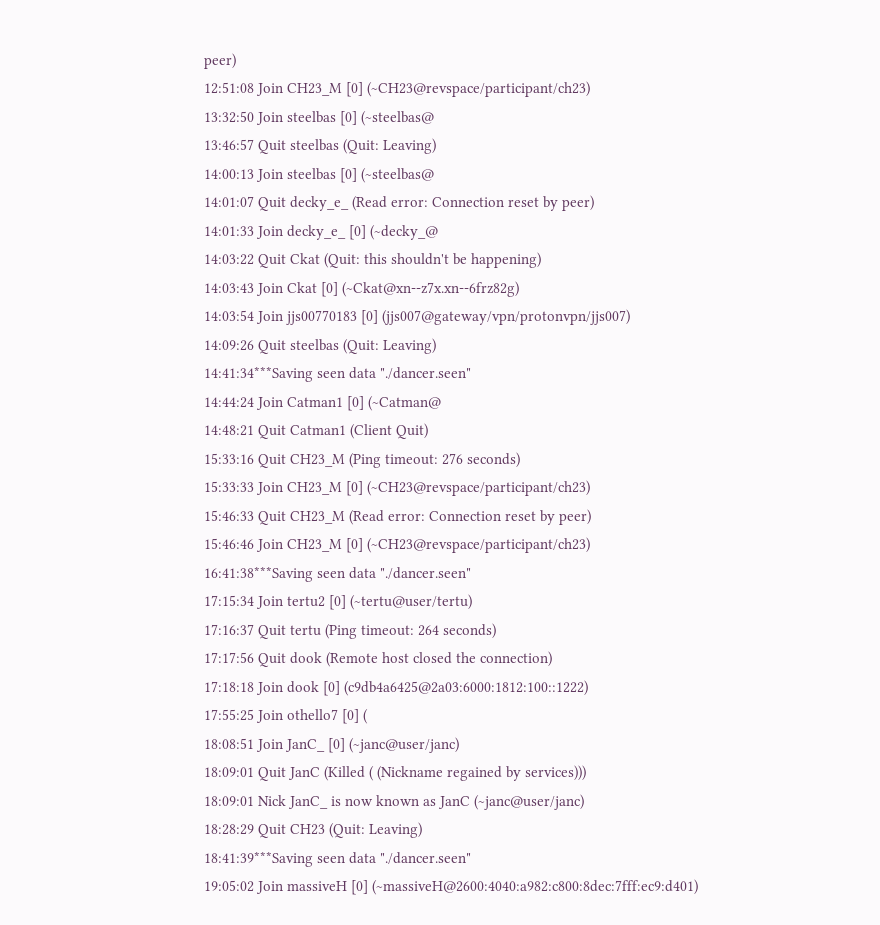peer)
12:51:08 Join CH23_M [0] (~CH23@revspace/participant/ch23)
13:32:50 Join steelbas [0] (~steelbas@
13:46:57 Quit steelbas (Quit: Leaving)
14:00:13 Join steelbas [0] (~steelbas@
14:01:07 Quit decky_e_ (Read error: Connection reset by peer)
14:01:33 Join decky_e_ [0] (~decky_@
14:03:22 Quit Ckat (Quit: this shouldn't be happening)
14:03:43 Join Ckat [0] (~Ckat@xn--z7x.xn--6frz82g)
14:03:54 Join jjs00770183 [0] (jjs007@gateway/vpn/protonvpn/jjs007)
14:09:26 Quit steelbas (Quit: Leaving)
14:41:34***Saving seen data "./dancer.seen"
14:44:24 Join Catman1 [0] (~Catman@
14:48:21 Quit Catman1 (Client Quit)
15:33:16 Quit CH23_M (Ping timeout: 276 seconds)
15:33:33 Join CH23_M [0] (~CH23@revspace/participant/ch23)
15:46:33 Quit CH23_M (Read error: Connection reset by peer)
15:46:46 Join CH23_M [0] (~CH23@revspace/participant/ch23)
16:41:38***Saving seen data "./dancer.seen"
17:15:34 Join tertu2 [0] (~tertu@user/tertu)
17:16:37 Quit tertu (Ping timeout: 264 seconds)
17:17:56 Quit dook (Remote host closed the connection)
17:18:18 Join dook [0] (c9db4a6425@2a03:6000:1812:100::1222)
17:55:25 Join othello7 [0] (
18:08:51 Join JanC_ [0] (~janc@user/janc)
18:09:01 Quit JanC (Killed ( (Nickname regained by services)))
18:09:01 Nick JanC_ is now known as JanC (~janc@user/janc)
18:28:29 Quit CH23 (Quit: Leaving)
18:41:39***Saving seen data "./dancer.seen"
19:05:02 Join massiveH [0] (~massiveH@2600:4040:a982:c800:8dec:7fff:ec9:d401)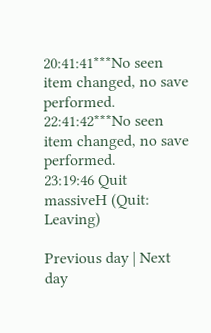20:41:41***No seen item changed, no save performed.
22:41:42***No seen item changed, no save performed.
23:19:46 Quit massiveH (Quit: Leaving)

Previous day | Next day